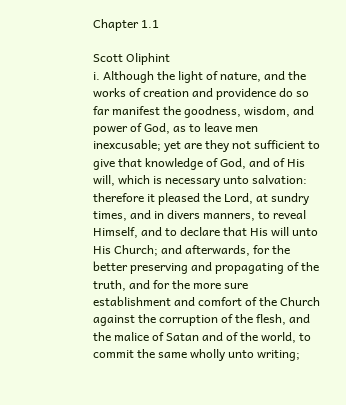Chapter 1.1

Scott Oliphint
i. Although the light of nature, and the works of creation and providence do so far manifest the goodness, wisdom, and power of God, as to leave men inexcusable; yet are they not sufficient to give that knowledge of God, and of His will, which is necessary unto salvation: therefore it pleased the Lord, at sundry times, and in divers manners, to reveal Himself, and to declare that His will unto His Church; and afterwards, for the better preserving and propagating of the truth, and for the more sure establishment and comfort of the Church against the corruption of the flesh, and the malice of Satan and of the world, to commit the same wholly unto writing;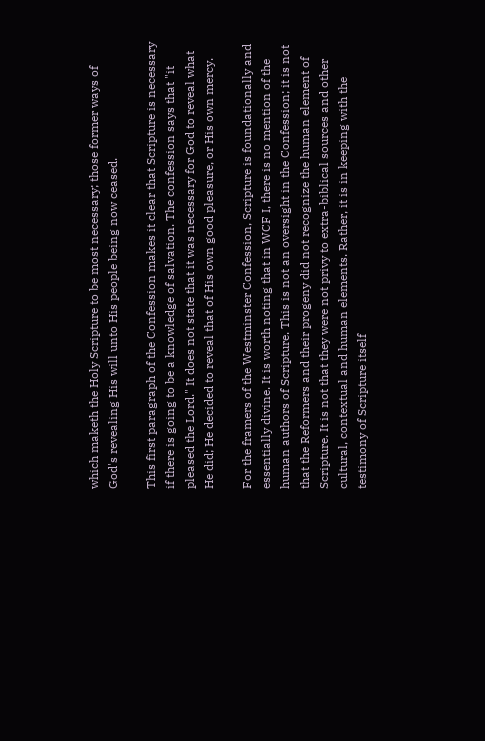which maketh the Holy Scripture to be most necessary; those former ways of God's revealing His will unto His people being now ceased.

This first paragraph of the Confession makes it clear that Scripture is necessary if there is going to be a knowledge of salvation. The confession says that "it pleased the Lord." It does not state that it was necessary for God to reveal what He did; He decided to reveal that of His own good pleasure, or His own mercy.

For the framers of the Westminster Confession, Scripture is foundationally and essentially divine. It is worth noting that in WCF I, there is no mention of the human authors of Scripture. This is not an oversight in the Confession; it is not that the Reformers and their progeny did not recognize the human element of Scripture. It is not that they were not privy to extra-biblical sources and other cultural, contextual and human elements. Rather, it is in keeping with the  testimony of Scripture itself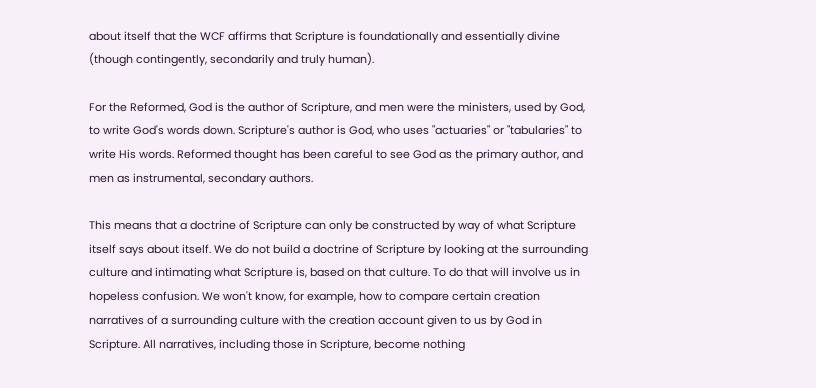about itself that the WCF affirms that Scripture is foundationally and essentially divine (though contingently, secondarily and truly human).

For the Reformed, God is the author of Scripture, and men were the ministers, used by God, to write God's words down. Scripture's author is God, who uses "actuaries" or "tabularies" to write His words. Reformed thought has been careful to see God as the primary author, and men as instrumental, secondary authors.

This means that a doctrine of Scripture can only be constructed by way of what Scripture itself says about itself. We do not build a doctrine of Scripture by looking at the surrounding culture and intimating what Scripture is, based on that culture. To do that will involve us in hopeless confusion. We won't know, for example, how to compare certain creation narratives of a surrounding culture with the creation account given to us by God in Scripture. All narratives, including those in Scripture, become nothing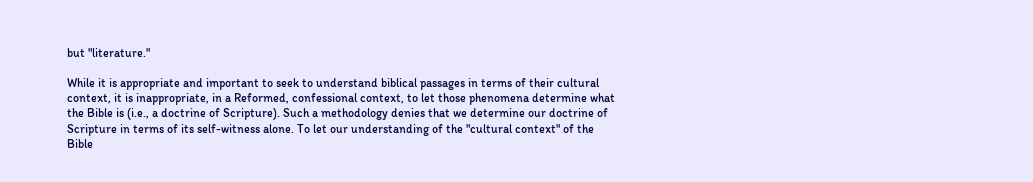but "literature."

While it is appropriate and important to seek to understand biblical passages in terms of their cultural context, it is inappropriate, in a Reformed, confessional context, to let those phenomena determine what the Bible is (i.e., a doctrine of Scripture). Such a methodology denies that we determine our doctrine of Scripture in terms of its self-witness alone. To let our understanding of the "cultural context" of the Bible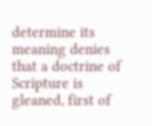determine its meaning denies that a doctrine of Scripture is gleaned, first of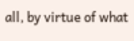all, by virtue of what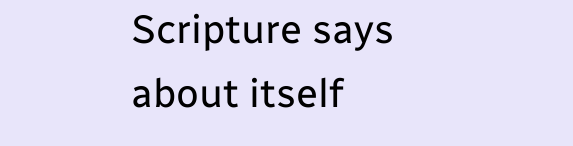Scripture says about itself